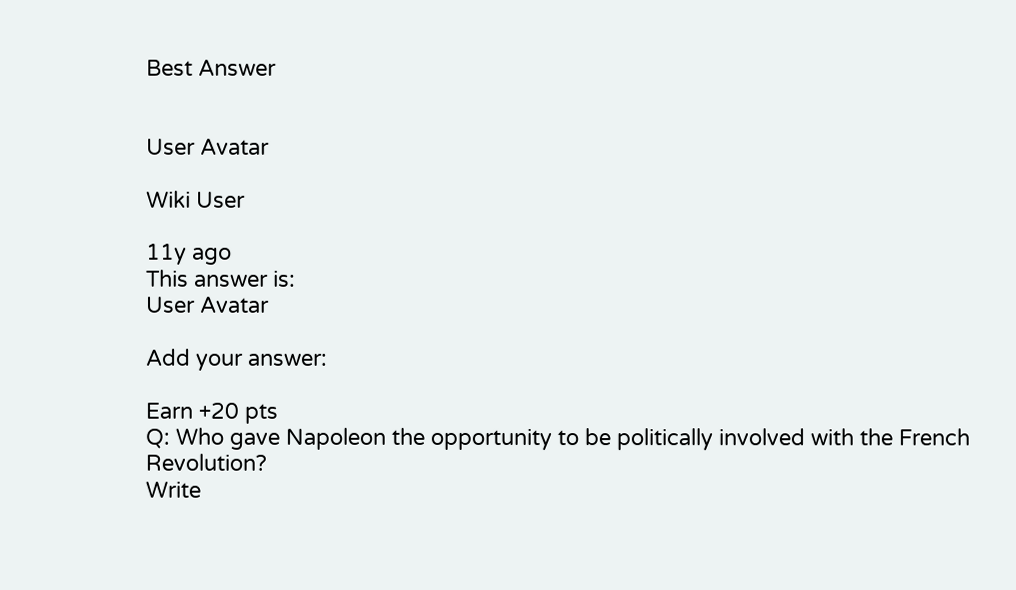Best Answer


User Avatar

Wiki User

11y ago
This answer is:
User Avatar

Add your answer:

Earn +20 pts
Q: Who gave Napoleon the opportunity to be politically involved with the French Revolution?
Write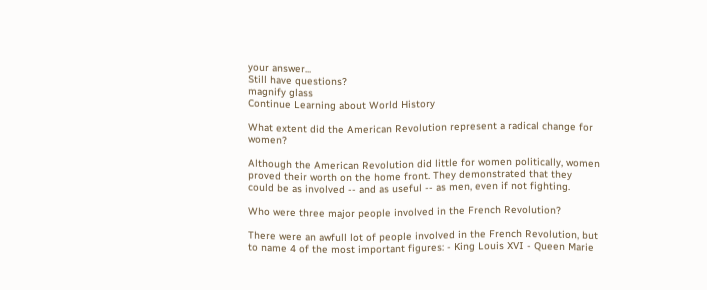your answer...
Still have questions?
magnify glass
Continue Learning about World History

What extent did the American Revolution represent a radical change for women?

Although the American Revolution did little for women politically, women proved their worth on the home front. They demonstrated that they could be as involved -- and as useful -- as men, even if not fighting.

Who were three major people involved in the French Revolution?

There were an awfull lot of people involved in the French Revolution, but to name 4 of the most important figures: - King Louis XVI - Queen Marie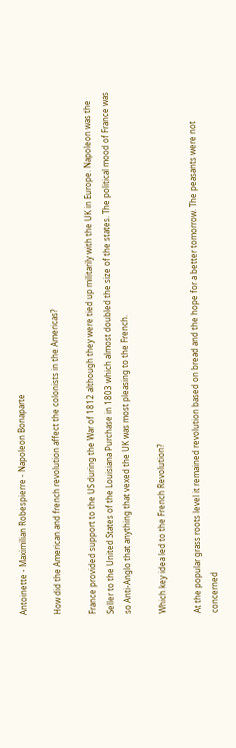Antoinette - Maximilian Robespierre - Napoleon Bonaparte

How did the American and french revolution affect the colonists in the Americas?

France provided support to the US during the War of 1812 although they were tied up militarily with the UK in Europe. Napoleon was the Seller to the United States of the Louisiana Purchase in 1803 which almost doubled the size of the states. The political mood of France was so Anti-Anglo that anything that vexed the UK was most pleasing to the French.

Which key idea led to the French Revolution?

At the popular grass roots level it remained revolution based on bread and the hope for a better tomorrow. The peasants were not concerned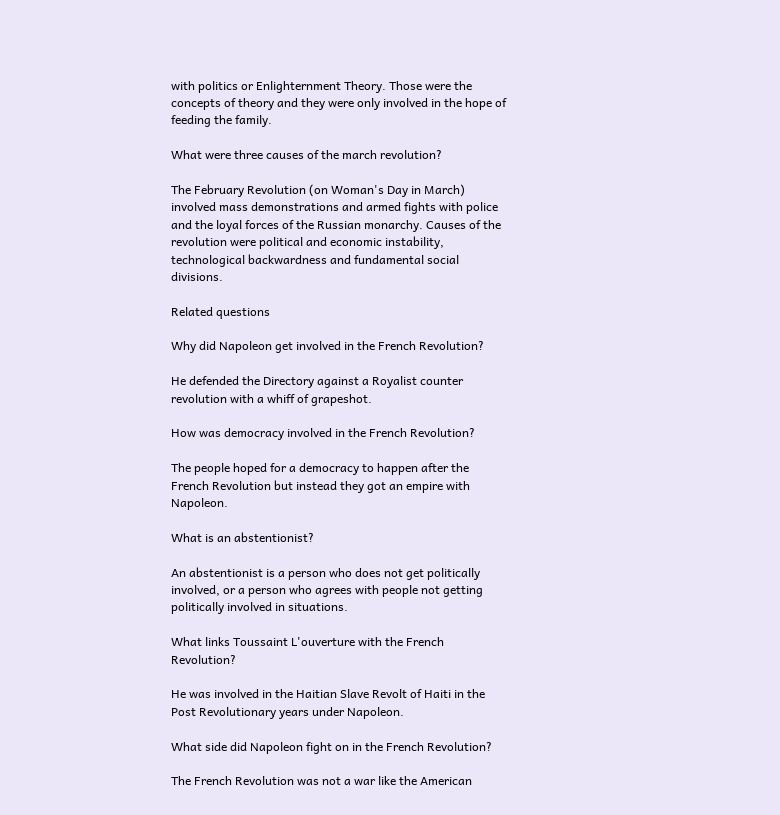with politics or Enlighternment Theory. Those were the concepts of theory and they were only involved in the hope of feeding the family.

What were three causes of the march revolution?

The February Revolution (on Woman's Day in March) involved mass demonstrations and armed fights with police and the loyal forces of the Russian monarchy. Causes of the revolution were political and economic instability, technological backwardness and fundamental social divisions.

Related questions

Why did Napoleon get involved in the French Revolution?

He defended the Directory against a Royalist counter revolution with a whiff of grapeshot.

How was democracy involved in the French Revolution?

The people hoped for a democracy to happen after the French Revolution but instead they got an empire with Napoleon.

What is an abstentionist?

An abstentionist is a person who does not get politically involved, or a person who agrees with people not getting politically involved in situations.

What links Toussaint L'ouverture with the French Revolution?

He was involved in the Haitian Slave Revolt of Haiti in the Post Revolutionary years under Napoleon.

What side did Napoleon fight on in the French Revolution?

The French Revolution was not a war like the American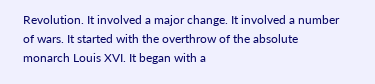Revolution. It involved a major change. It involved a number of wars. It started with the overthrow of the absolute monarch Louis XVI. It began with a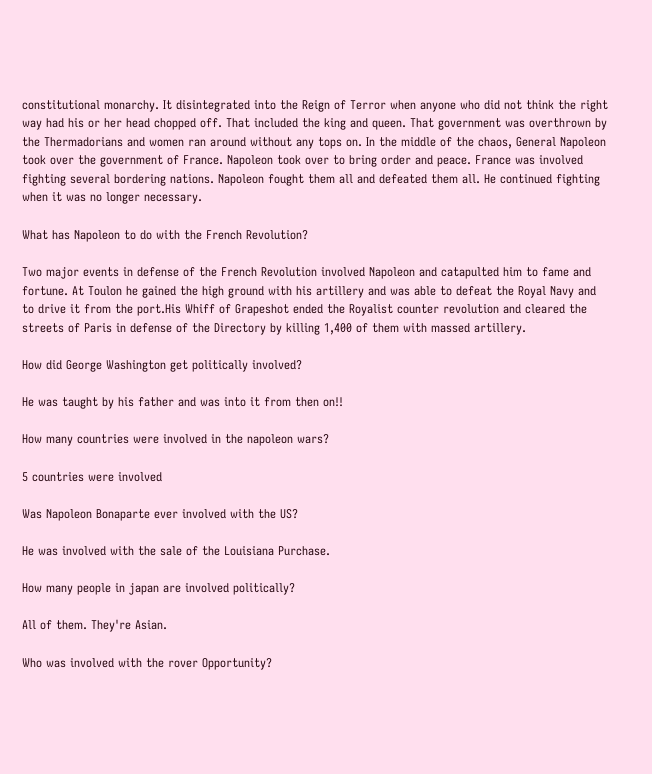constitutional monarchy. It disintegrated into the Reign of Terror when anyone who did not think the right way had his or her head chopped off. That included the king and queen. That government was overthrown by the Thermadorians and women ran around without any tops on. In the middle of the chaos, General Napoleon took over the government of France. Napoleon took over to bring order and peace. France was involved fighting several bordering nations. Napoleon fought them all and defeated them all. He continued fighting when it was no longer necessary.

What has Napoleon to do with the French Revolution?

Two major events in defense of the French Revolution involved Napoleon and catapulted him to fame and fortune. At Toulon he gained the high ground with his artillery and was able to defeat the Royal Navy and to drive it from the port.His Whiff of Grapeshot ended the Royalist counter revolution and cleared the streets of Paris in defense of the Directory by killing 1,400 of them with massed artillery.

How did George Washington get politically involved?

He was taught by his father and was into it from then on!!

How many countries were involved in the napoleon wars?

5 countries were involved

Was Napoleon Bonaparte ever involved with the US?

He was involved with the sale of the Louisiana Purchase.

How many people in japan are involved politically?

All of them. They're Asian.

Who was involved with the rover Opportunity?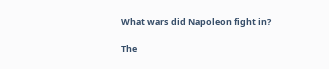What wars did Napoleon fight in?

The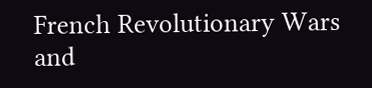French Revolutionary Wars and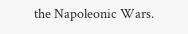the Napoleonic Wars.